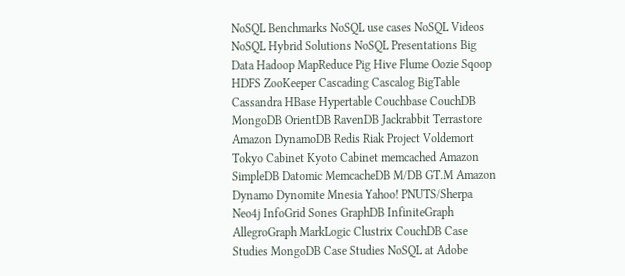NoSQL Benchmarks NoSQL use cases NoSQL Videos NoSQL Hybrid Solutions NoSQL Presentations Big Data Hadoop MapReduce Pig Hive Flume Oozie Sqoop HDFS ZooKeeper Cascading Cascalog BigTable Cassandra HBase Hypertable Couchbase CouchDB MongoDB OrientDB RavenDB Jackrabbit Terrastore Amazon DynamoDB Redis Riak Project Voldemort Tokyo Cabinet Kyoto Cabinet memcached Amazon SimpleDB Datomic MemcacheDB M/DB GT.M Amazon Dynamo Dynomite Mnesia Yahoo! PNUTS/Sherpa Neo4j InfoGrid Sones GraphDB InfiniteGraph AllegroGraph MarkLogic Clustrix CouchDB Case Studies MongoDB Case Studies NoSQL at Adobe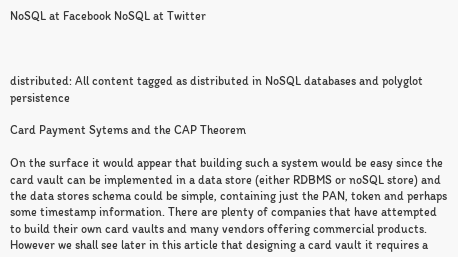NoSQL at Facebook NoSQL at Twitter



distributed: All content tagged as distributed in NoSQL databases and polyglot persistence

Card Payment Sytems and the CAP Theorem

On the surface it would appear that building such a system would be easy since the card vault can be implemented in a data store (either RDBMS or noSQL store) and the data stores schema could be simple, containing just the PAN, token and perhaps some timestamp information. There are plenty of companies that have attempted to build their own card vaults and many vendors offering commercial products. However we shall see later in this article that designing a card vault it requires a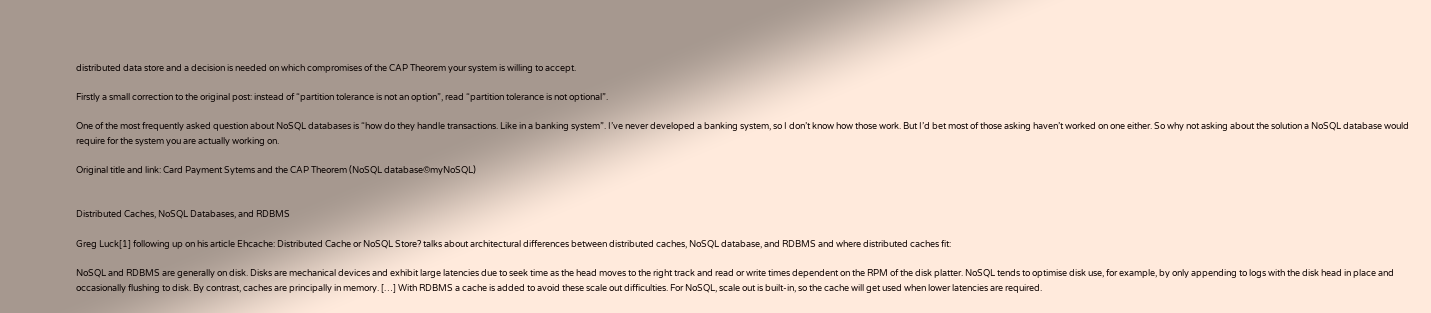distributed data store and a decision is needed on which compromises of the CAP Theorem your system is willing to accept.

Firstly a small correction to the original post: instead of “partition tolerance is not an option”, read “partition tolerance is not optional”.

One of the most frequently asked question about NoSQL databases is “how do they handle transactions. Like in a banking system”. I’ve never developed a banking system, so I don’t know how those work. But I’d bet most of those asking haven’t worked on one either. So why not asking about the solution a NoSQL database would require for the system you are actually working on.

Original title and link: Card Payment Sytems and the CAP Theorem (NoSQL database©myNoSQL)


Distributed Caches, NoSQL Databases, and RDBMS

Greg Luck[1] following up on his article Ehcache: Distributed Cache or NoSQL Store? talks about architectural differences between distributed caches, NoSQL database, and RDBMS and where distributed caches fit:

NoSQL and RDBMS are generally on disk. Disks are mechanical devices and exhibit large latencies due to seek time as the head moves to the right track and read or write times dependent on the RPM of the disk platter. NoSQL tends to optimise disk use, for example, by only appending to logs with the disk head in place and occasionally flushing to disk. By contrast, caches are principally in memory. […] With RDBMS a cache is added to avoid these scale out difficulties. For NoSQL, scale out is built-in, so the cache will get used when lower latencies are required.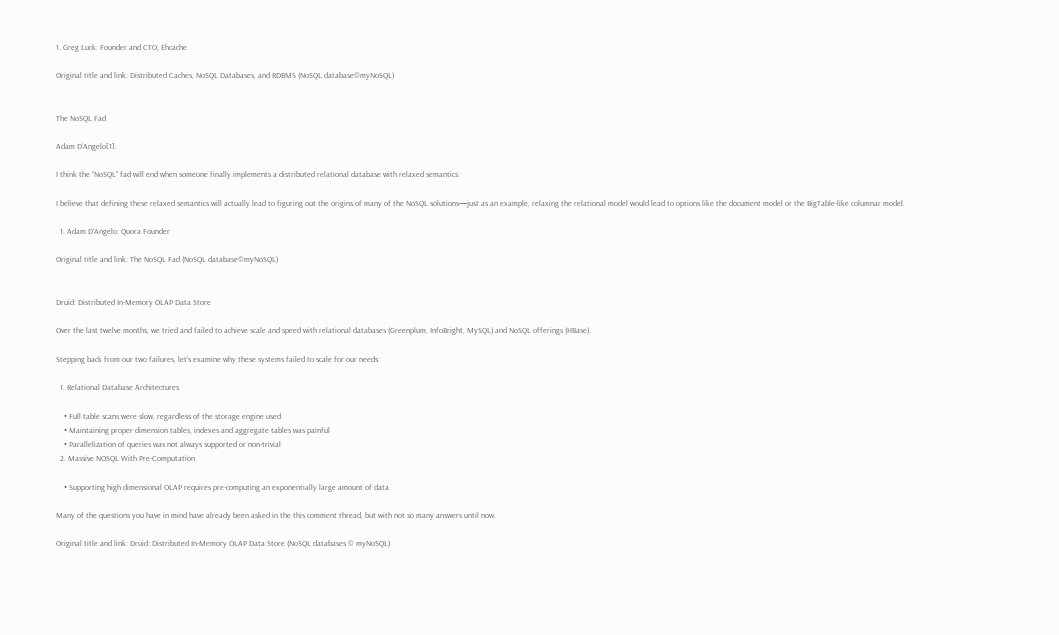1. Greg Luck: Founder and CTO, Ehcache

Original title and link: Distributed Caches, NoSQL Databases, and RDBMS (NoSQL database©myNoSQL)


The NoSQL Fad

Adam D’Angelo[1]:

I think the “NoSQL” fad will end when someone finally implements a distributed relational database with relaxed semantics.

I believe that defining these relaxed semantics will actually lead to figuring out the origins of many of the NoSQL solutions—just as an example, relaxing the relational model would lead to options like the document model or the BigTable-like columnar model.

  1. Adam D’Angelo: Quora Founder

Original title and link: The NoSQL Fad (NoSQL database©myNoSQL)


Druid: Distributed In-Memory OLAP Data Store

Over the last twelve months, we tried and failed to achieve scale and speed with relational databases (Greenplum, InfoBright, MySQL) and NoSQL offerings (HBase).

Stepping back from our two failures, let’s examine why these systems failed to scale for our needs:

  1. Relational Database Architectures

    • Full table scans were slow, regardless of the storage engine used
    • Maintaining proper dimension tables, indexes and aggregate tables was painful
    • Parallelization of queries was not always supported or non-trivial
  2. Massive NOSQL With Pre-Computation

    • Supporting high dimensional OLAP requires pre-computing an exponentially large amount of data

Many of the questions you have in mind have already been asked in the this comment thread, but with not so many answers until now.

Original title and link: Druid: Distributed In-Memory OLAP Data Store (NoSQL databases © myNoSQL)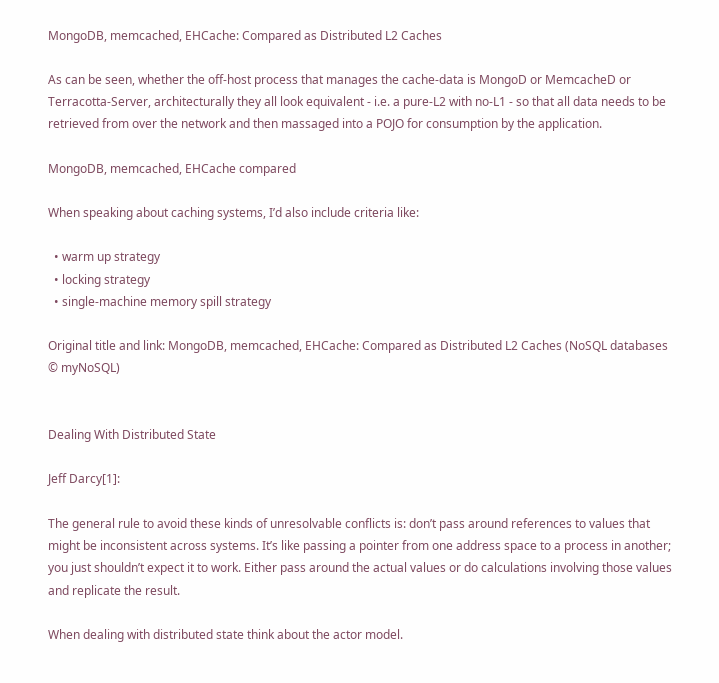MongoDB, memcached, EHCache: Compared as Distributed L2 Caches

As can be seen, whether the off-host process that manages the cache-data is MongoD or MemcacheD or Terracotta-Server, architecturally they all look equivalent - i.e. a pure-L2 with no-L1 - so that all data needs to be retrieved from over the network and then massaged into a POJO for consumption by the application.

MongoDB, memcached, EHCache compared

When speaking about caching systems, I’d also include criteria like:

  • warm up strategy
  • locking strategy
  • single-machine memory spill strategy

Original title and link: MongoDB, memcached, EHCache: Compared as Distributed L2 Caches (NoSQL databases © myNoSQL)


Dealing With Distributed State

Jeff Darcy[1]:

The general rule to avoid these kinds of unresolvable conflicts is: don’t pass around references to values that might be inconsistent across systems. It’s like passing a pointer from one address space to a process in another; you just shouldn’t expect it to work. Either pass around the actual values or do calculations involving those values and replicate the result.

When dealing with distributed state think about the actor model.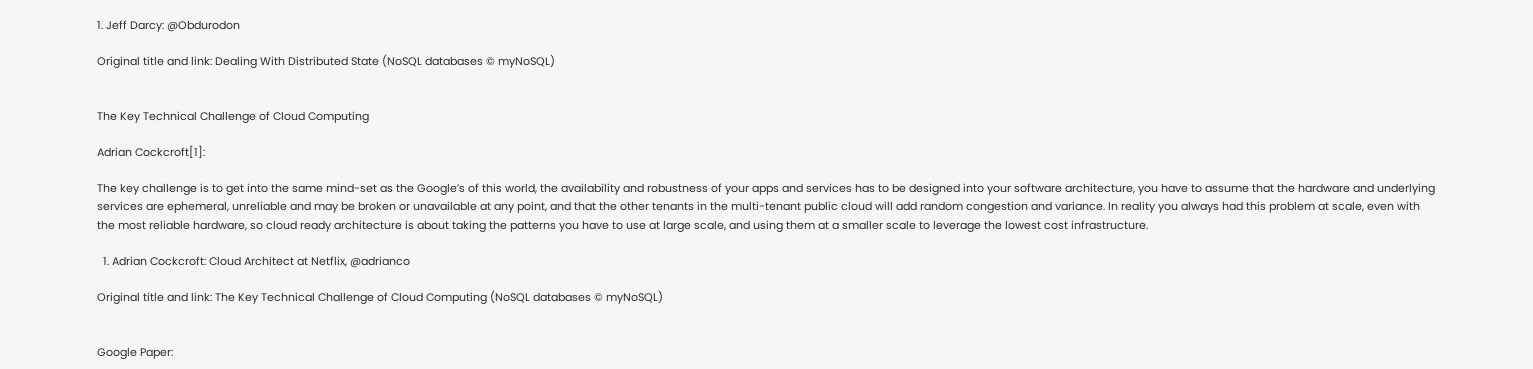1. Jeff Darcy: @Obdurodon

Original title and link: Dealing With Distributed State (NoSQL databases © myNoSQL)


The Key Technical Challenge of Cloud Computing

Adrian Cockcroft[1]:

The key challenge is to get into the same mind-set as the Google’s of this world, the availability and robustness of your apps and services has to be designed into your software architecture, you have to assume that the hardware and underlying services are ephemeral, unreliable and may be broken or unavailable at any point, and that the other tenants in the multi-tenant public cloud will add random congestion and variance. In reality you always had this problem at scale, even with the most reliable hardware, so cloud ready architecture is about taking the patterns you have to use at large scale, and using them at a smaller scale to leverage the lowest cost infrastructure.

  1. Adrian Cockcroft: Cloud Architect at Netflix, @adrianco

Original title and link: The Key Technical Challenge of Cloud Computing (NoSQL databases © myNoSQL)


Google Paper: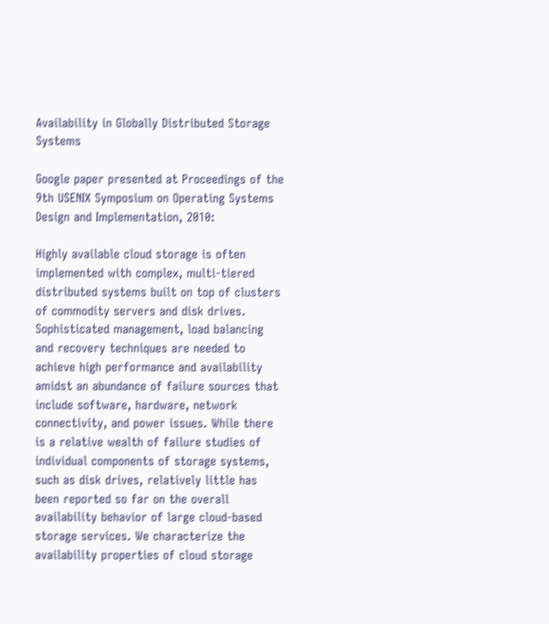Availability in Globally Distributed Storage Systems

Google paper presented at Proceedings of the 9th USENIX Symposium on Operating Systems Design and Implementation, 2010:

Highly available cloud storage is often implemented with complex, multi-tiered distributed systems built on top of clusters of commodity servers and disk drives. Sophisticated management, load balancing and recovery techniques are needed to achieve high performance and availability amidst an abundance of failure sources that include software, hardware, network connectivity, and power issues. While there is a relative wealth of failure studies of individual components of storage systems, such as disk drives, relatively little has been reported so far on the overall availability behavior of large cloud-based storage services. We characterize the availability properties of cloud storage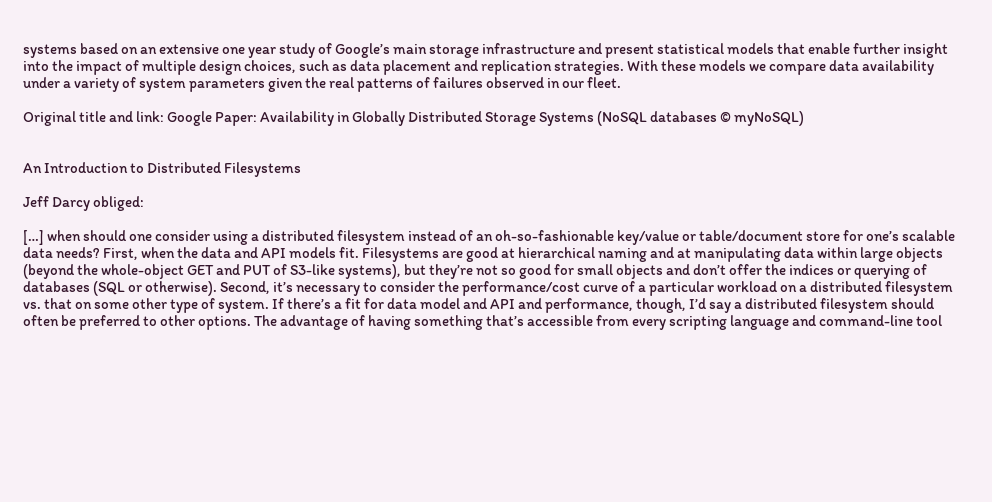systems based on an extensive one year study of Google’s main storage infrastructure and present statistical models that enable further insight into the impact of multiple design choices, such as data placement and replication strategies. With these models we compare data availability under a variety of system parameters given the real patterns of failures observed in our fleet.

Original title and link: Google Paper: Availability in Globally Distributed Storage Systems (NoSQL databases © myNoSQL)


An Introduction to Distributed Filesystems

Jeff Darcy obliged:

[…] when should one consider using a distributed filesystem instead of an oh-so-fashionable key/value or table/document store for one’s scalable data needs? First, when the data and API models fit. Filesystems are good at hierarchical naming and at manipulating data within large objects (beyond the whole-object GET and PUT of S3-like systems), but they’re not so good for small objects and don’t offer the indices or querying of databases (SQL or otherwise). Second, it’s necessary to consider the performance/cost curve of a particular workload on a distributed filesystem vs. that on some other type of system. If there’s a fit for data model and API and performance, though, I’d say a distributed filesystem should often be preferred to other options. The advantage of having something that’s accessible from every scripting language and command-line tool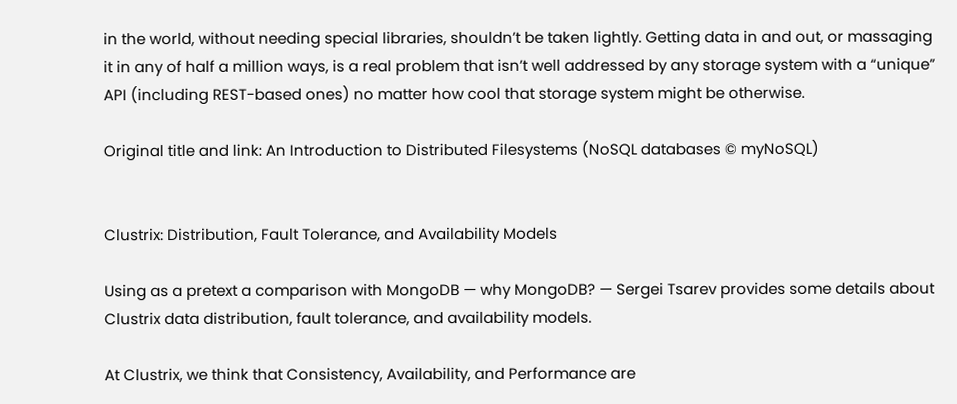in the world, without needing special libraries, shouldn’t be taken lightly. Getting data in and out, or massaging it in any of half a million ways, is a real problem that isn’t well addressed by any storage system with a “unique” API (including REST-based ones) no matter how cool that storage system might be otherwise.

Original title and link: An Introduction to Distributed Filesystems (NoSQL databases © myNoSQL)


Clustrix: Distribution, Fault Tolerance, and Availability Models

Using as a pretext a comparison with MongoDB — why MongoDB? — Sergei Tsarev provides some details about Clustrix data distribution, fault tolerance, and availability models.

At Clustrix, we think that Consistency, Availability, and Performance are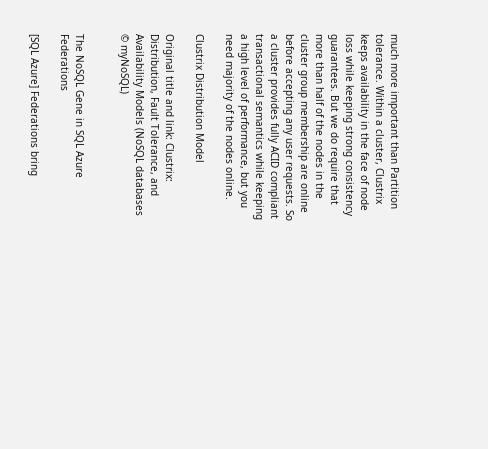much more important than Partition tolerance. Within a cluster, Clustrix keeps availability in the face of node loss while keeping strong consistency guarantees. But we do require that more than half of the nodes in the cluster group membership are online before accepting any user requests. So a cluster provides fully ACID compliant transactional semantics while keeping a high level of performance, but you need majority of the nodes online.

Clustrix Distribution Model

Original title and link: Clustrix: Distribution, Fault Tolerance, and Availability Models (NoSQL databases © myNoSQL)


The NoSQL Gene in SQL Azure Federations

[SQL Azure] Federations bring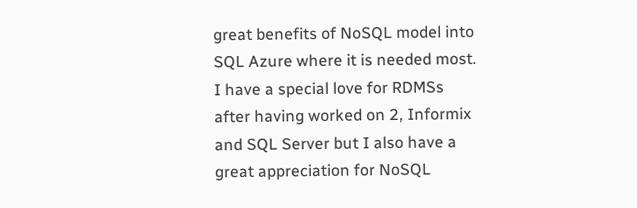great benefits of NoSQL model into SQL Azure where it is needed most. I have a special love for RDMSs after having worked on 2, Informix and SQL Server but I also have a great appreciation for NoSQL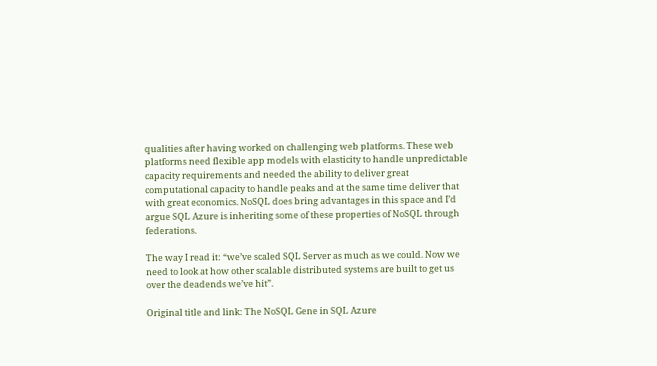qualities after having worked on challenging web platforms. These web platforms need flexible app models with elasticity to handle unpredictable capacity requirements and needed the ability to deliver great computational capacity to handle peaks and at the same time deliver that with great economics. NoSQL does bring advantages in this space and I’d argue SQL Azure is inheriting some of these properties of NoSQL through federations.

The way I read it: “we’ve scaled SQL Server as much as we could. Now we need to look at how other scalable distributed systems are built to get us over the deadends we’ve hit”.

Original title and link: The NoSQL Gene in SQL Azure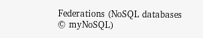Federations (NoSQL databases © myNoSQL)